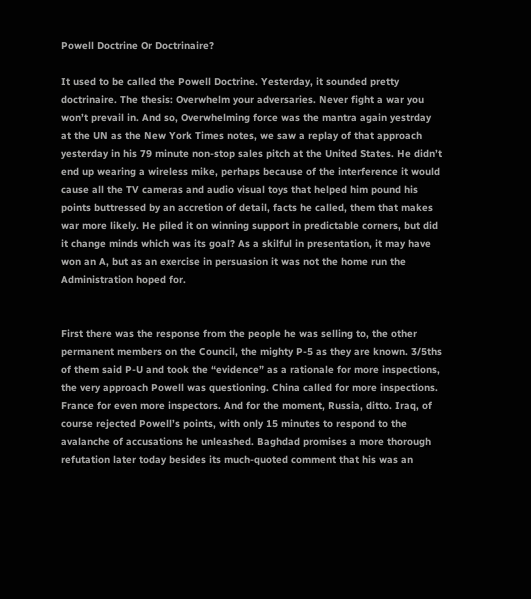Powell Doctrine Or Doctrinaire?

It used to be called the Powell Doctrine. Yesterday, it sounded pretty doctrinaire. The thesis: Overwhelm your adversaries. Never fight a war you won’t prevail in. And so, Overwhelming force was the mantra again yestrday at the UN as the New York Times notes, we saw a replay of that approach yesterday in his 79 minute non-stop sales pitch at the United States. He didn’t end up wearing a wireless mike, perhaps because of the interference it would cause all the TV cameras and audio visual toys that helped him pound his points buttressed by an accretion of detail, facts he called, them that makes war more likely. He piled it on winning support in predictable corners, but did it change minds which was its goal? As a skilful in presentation, it may have won an A, but as an exercise in persuasion it was not the home run the Administration hoped for.


First there was the response from the people he was selling to, the other permanent members on the Council, the mighty P-5 as they are known. 3/5ths of them said P-U and took the “evidence” as a rationale for more inspections, the very approach Powell was questioning. China called for more inspections. France for even more inspectors. And for the moment, Russia, ditto. Iraq, of course rejected Powell’s points, with only 15 minutes to respond to the avalanche of accusations he unleashed. Baghdad promises a more thorough refutation later today besides its much-quoted comment that his was an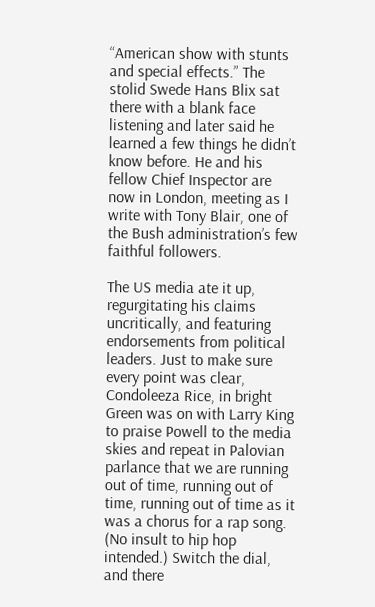“American show with stunts and special effects.” The stolid Swede Hans Blix sat there with a blank face listening and later said he learned a few things he didn’t know before. He and his fellow Chief Inspector are now in London, meeting as I write with Tony Blair, one of the Bush administration’s few faithful followers.

The US media ate it up, regurgitating his claims uncritically, and featuring endorsements from political leaders. Just to make sure every point was clear, Condoleeza Rice, in bright Green was on with Larry King to praise Powell to the media skies and repeat in Palovian parlance that we are running out of time, running out of time, running out of time as it was a chorus for a rap song. (No insult to hip hop intended.) Switch the dial, and there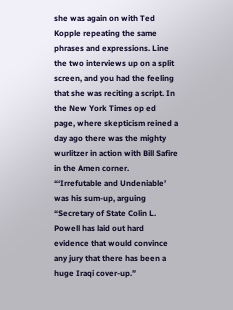she was again on with Ted Kopple repeating the same phrases and expressions. Line the two interviews up on a split screen, and you had the feeling that she was reciting a script. In the New York Times op ed page, where skepticism reined a day ago there was the mighty wurlitzer in action with Bill Safire in the Amen corner. “‘Irrefutable and Undeniable’ was his sum-up, arguing “Secretary of State Colin L. Powell has laid out hard evidence that would convince any jury that there has been a huge Iraqi cover-up.”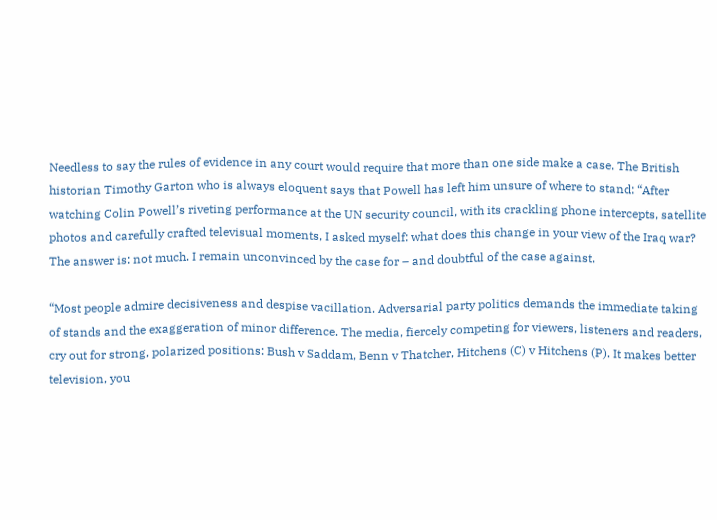Needless to say the rules of evidence in any court would require that more than one side make a case. The British historian Timothy Garton who is always eloquent says that Powell has left him unsure of where to stand: “After watching Colin Powell’s riveting performance at the UN security council, with its crackling phone intercepts, satellite photos and carefully crafted televisual moments, I asked myself: what does this change in your view of the Iraq war? The answer is: not much. I remain unconvinced by the case for – and doubtful of the case against.

“Most people admire decisiveness and despise vacillation. Adversarial party politics demands the immediate taking of stands and the exaggeration of minor difference. The media, fiercely competing for viewers, listeners and readers, cry out for strong, polarized positions: Bush v Saddam, Benn v Thatcher, Hitchens (C) v Hitchens (P). It makes better television, you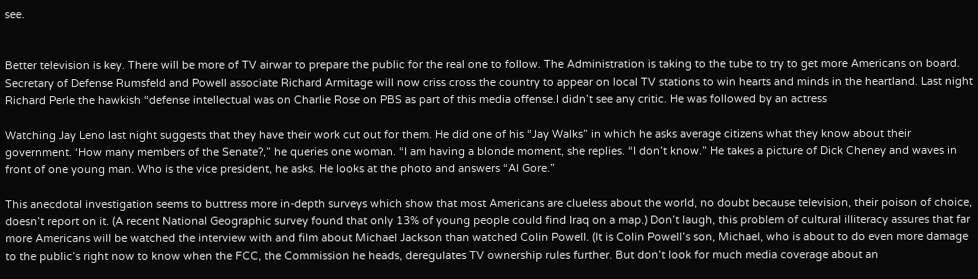see.


Better television is key. There will be more of TV airwar to prepare the public for the real one to follow. The Administration is taking to the tube to try to get more Americans on board. Secretary of Defense Rumsfeld and Powell associate Richard Armitage will now criss cross the country to appear on local TV stations to win hearts and minds in the heartland. Last night Richard Perle the hawkish “defense intellectual was on Charlie Rose on PBS as part of this media offense.I didn’t see any critic. He was followed by an actress

Watching Jay Leno last night suggests that they have their work cut out for them. He did one of his “Jay Walks” in which he asks average citizens what they know about their government. ‘How many members of the Senate?,” he queries one woman. “I am having a blonde moment, she replies. “I don’t know.” He takes a picture of Dick Cheney and waves in front of one young man. Who is the vice president, he asks. He looks at the photo and answers “Al Gore.”

This anecdotal investigation seems to buttress more in-depth surveys which show that most Americans are clueless about the world, no doubt because television, their poison of choice, doesn’t report on it. (A recent National Geographic survey found that only 13% of young people could find Iraq on a map.) Don’t laugh, this problem of cultural illiteracy assures that far more Americans will be watched the interview with and film about Michael Jackson than watched Colin Powell. (It is Colin Powell’s son, Michael, who is about to do even more damage to the public’s right now to know when the FCC, the Commission he heads, deregulates TV ownership rules further. But don’t look for much media coverage about an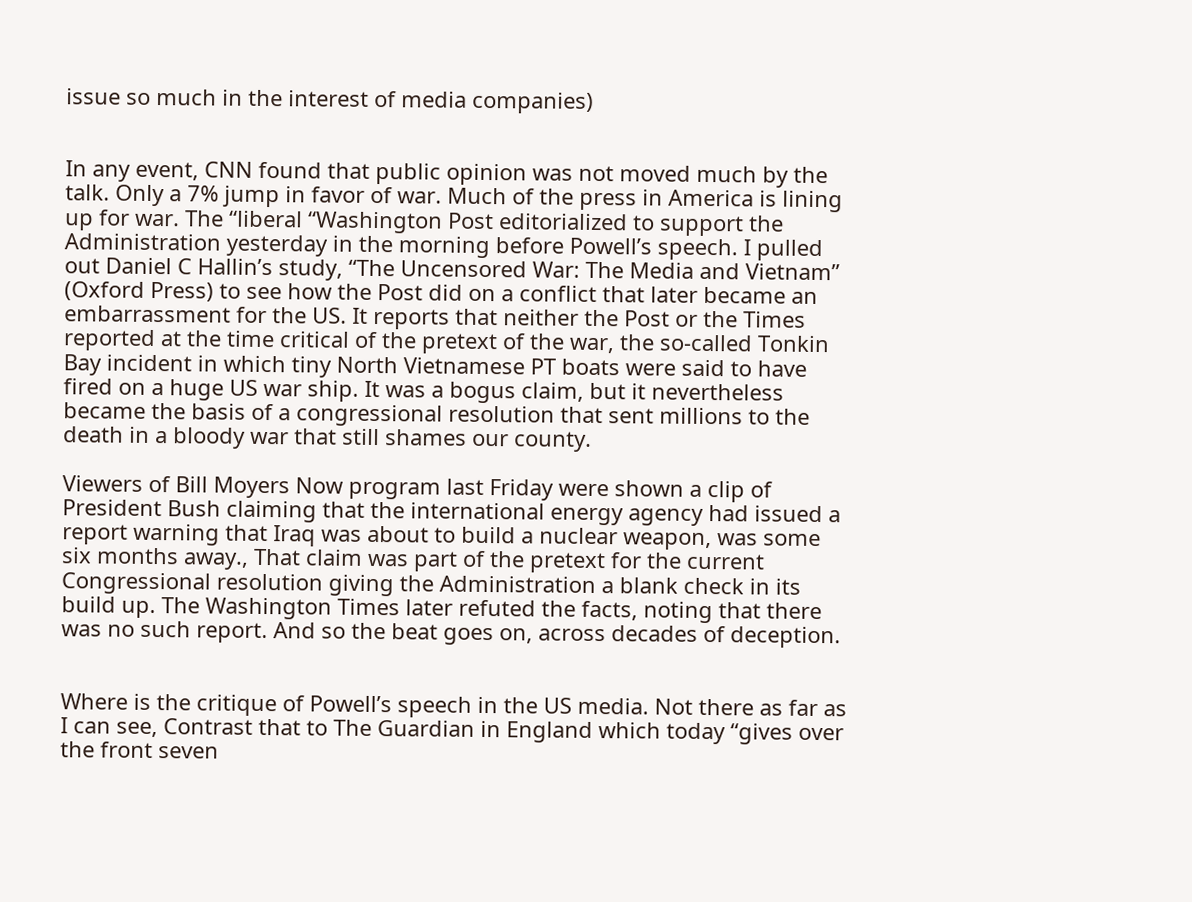issue so much in the interest of media companies)


In any event, CNN found that public opinion was not moved much by the talk. Only a 7% jump in favor of war. Much of the press in America is lining up for war. The “liberal “Washington Post editorialized to support the Administration yesterday in the morning before Powell’s speech. I pulled out Daniel C Hallin’s study, “The Uncensored War: The Media and Vietnam” (Oxford Press) to see how the Post did on a conflict that later became an embarrassment for the US. It reports that neither the Post or the Times reported at the time critical of the pretext of the war, the so-called Tonkin Bay incident in which tiny North Vietnamese PT boats were said to have fired on a huge US war ship. It was a bogus claim, but it nevertheless became the basis of a congressional resolution that sent millions to the death in a bloody war that still shames our county.

Viewers of Bill Moyers Now program last Friday were shown a clip of President Bush claiming that the international energy agency had issued a report warning that Iraq was about to build a nuclear weapon, was some six months away., That claim was part of the pretext for the current Congressional resolution giving the Administration a blank check in its build up. The Washington Times later refuted the facts, noting that there was no such report. And so the beat goes on, across decades of deception.


Where is the critique of Powell’s speech in the US media. Not there as far as I can see, Contrast that to The Guardian in England which today “gives over the front seven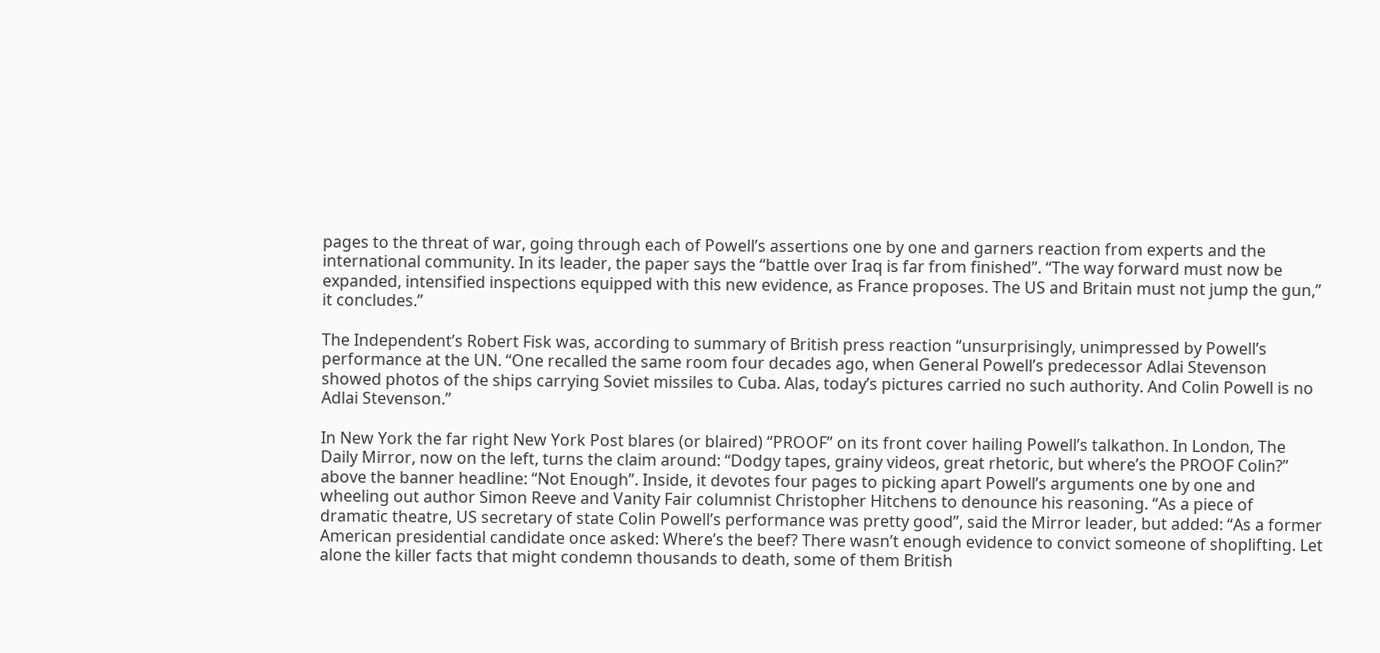pages to the threat of war, going through each of Powell’s assertions one by one and garners reaction from experts and the international community. In its leader, the paper says the “battle over Iraq is far from finished”. “The way forward must now be expanded, intensified inspections equipped with this new evidence, as France proposes. The US and Britain must not jump the gun,” it concludes.”

The Independent’s Robert Fisk was, according to summary of British press reaction “unsurprisingly, unimpressed by Powell’s performance at the UN. “One recalled the same room four decades ago, when General Powell’s predecessor Adlai Stevenson showed photos of the ships carrying Soviet missiles to Cuba. Alas, today’s pictures carried no such authority. And Colin Powell is no Adlai Stevenson.”

In New York the far right New York Post blares (or blaired) “PROOF” on its front cover hailing Powell’s talkathon. In London, The Daily Mirror, now on the left, turns the claim around: “Dodgy tapes, grainy videos, great rhetoric, but where’s the PROOF Colin?” above the banner headline: “Not Enough”. Inside, it devotes four pages to picking apart Powell’s arguments one by one and wheeling out author Simon Reeve and Vanity Fair columnist Christopher Hitchens to denounce his reasoning. “As a piece of dramatic theatre, US secretary of state Colin Powell’s performance was pretty good”, said the Mirror leader, but added: “As a former American presidential candidate once asked: Where’s the beef? There wasn’t enough evidence to convict someone of shoplifting. Let alone the killer facts that might condemn thousands to death, some of them British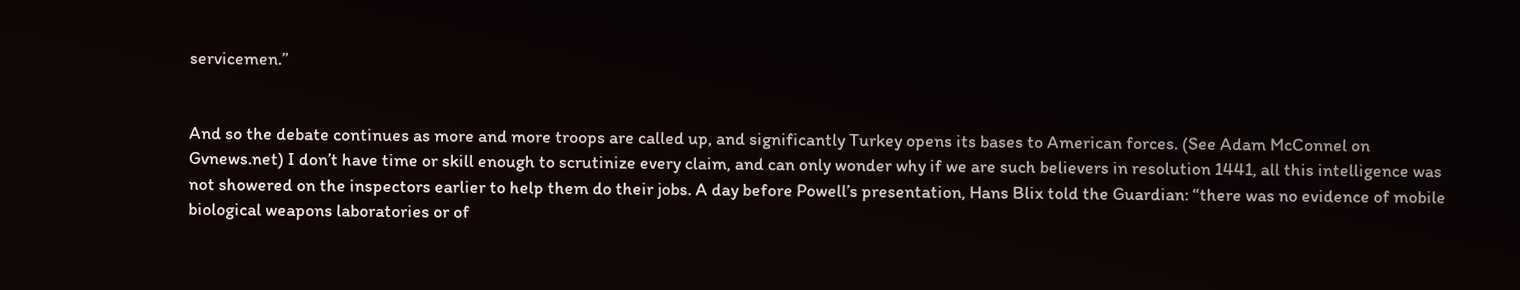servicemen.”


And so the debate continues as more and more troops are called up, and significantly Turkey opens its bases to American forces. (See Adam McConnel on Gvnews.net) I don’t have time or skill enough to scrutinize every claim, and can only wonder why if we are such believers in resolution 1441, all this intelligence was not showered on the inspectors earlier to help them do their jobs. A day before Powell’s presentation, Hans Blix told the Guardian: “there was no evidence of mobile biological weapons laboratories or of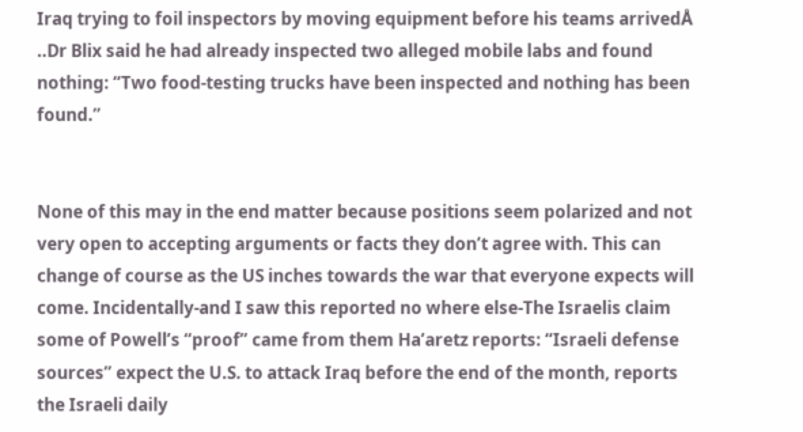Iraq trying to foil inspectors by moving equipment before his teams arrivedÅ ..Dr Blix said he had already inspected two alleged mobile labs and found nothing: “Two food-testing trucks have been inspected and nothing has been found.”


None of this may in the end matter because positions seem polarized and not very open to accepting arguments or facts they don’t agree with. This can change of course as the US inches towards the war that everyone expects will come. Incidentally-and I saw this reported no where else-The Israelis claim some of Powell’s “proof” came from them Ha’aretz reports: “Israeli defense sources” expect the U.S. to attack Iraq before the end of the month, reports the Israeli daily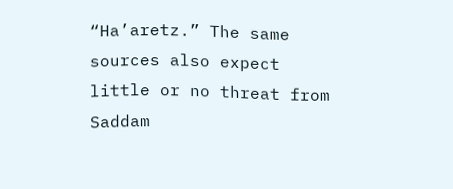“Ha’aretz.” The same sources also expect little or no threat from Saddam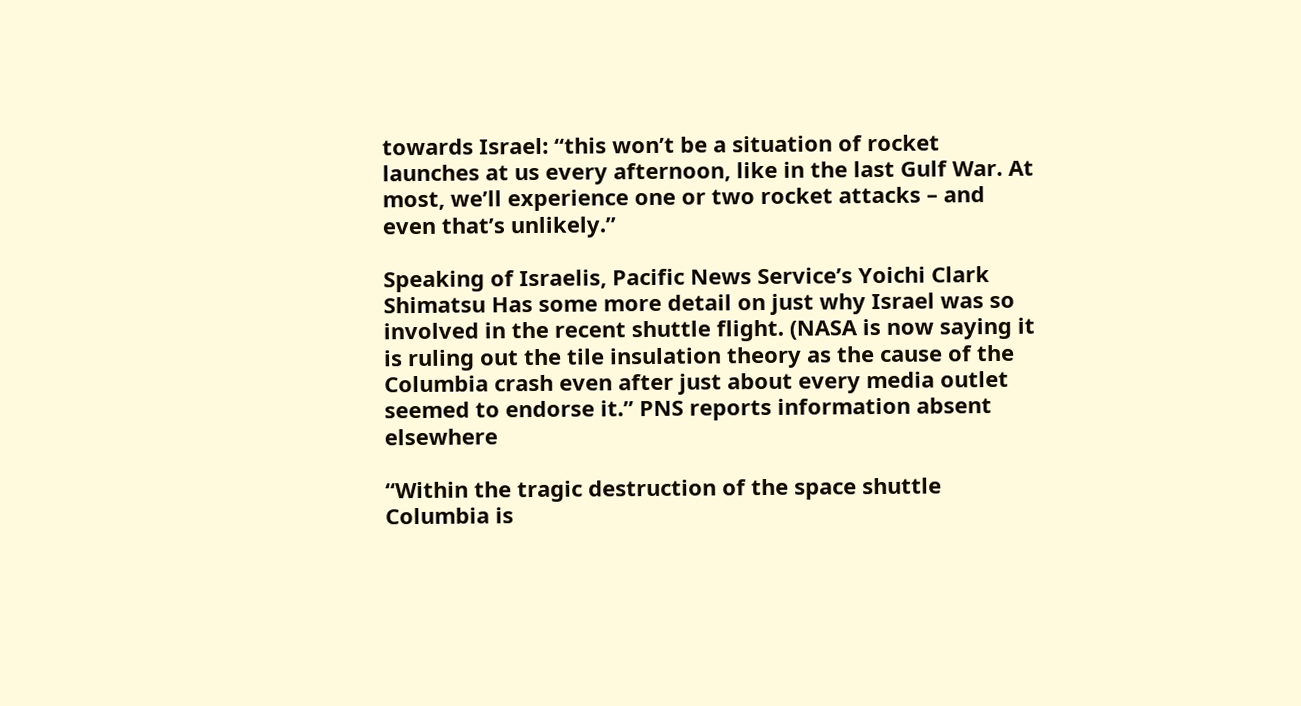towards Israel: “this won’t be a situation of rocket launches at us every afternoon, like in the last Gulf War. At most, we’ll experience one or two rocket attacks – and even that’s unlikely.”

Speaking of Israelis, Pacific News Service’s Yoichi Clark Shimatsu Has some more detail on just why Israel was so involved in the recent shuttle flight. (NASA is now saying it is ruling out the tile insulation theory as the cause of the Columbia crash even after just about every media outlet seemed to endorse it.” PNS reports information absent elsewhere

“Within the tragic destruction of the space shuttle Columbia is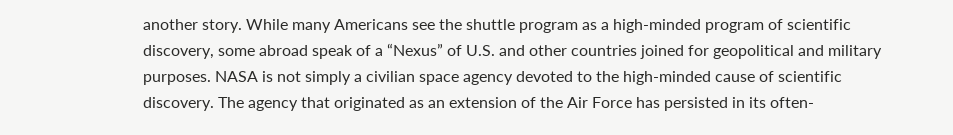another story. While many Americans see the shuttle program as a high-minded program of scientific discovery, some abroad speak of a “Nexus” of U.S. and other countries joined for geopolitical and military purposes. NASA is not simply a civilian space agency devoted to the high-minded cause of scientific discovery. The agency that originated as an extension of the Air Force has persisted in its often-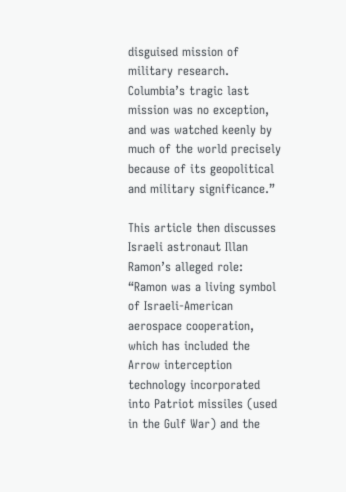disguised mission of military research. Columbia’s tragic last mission was no exception, and was watched keenly by much of the world precisely because of its geopolitical and military significance.”

This article then discusses Israeli astronaut Illan Ramon’s alleged role: “Ramon was a living symbol of Israeli-American aerospace cooperation, which has included the Arrow interception technology incorporated into Patriot missiles (used in the Gulf War) and the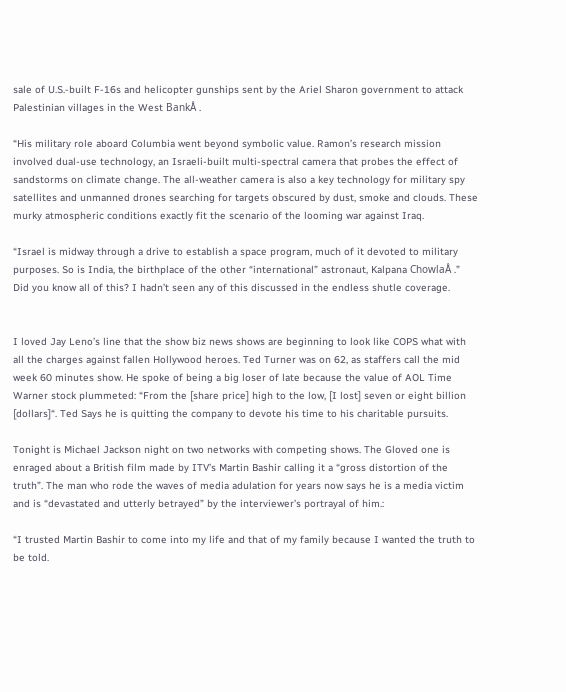sale of U.S.-built F-16s and helicopter gunships sent by the Ariel Sharon government to attack Palestinian villages in the West BankÅ .

“His military role aboard Columbia went beyond symbolic value. Ramon’s research mission involved dual-use technology, an Israeli-built multi-spectral camera that probes the effect of sandstorms on climate change. The all-weather camera is also a key technology for military spy satellites and unmanned drones searching for targets obscured by dust, smoke and clouds. These murky atmospheric conditions exactly fit the scenario of the looming war against Iraq.

“Israel is midway through a drive to establish a space program, much of it devoted to military purposes. So is India, the birthplace of the other “international” astronaut, Kalpana ChowlaÅ .” Did you know all of this? I hadn’t seen any of this discussed in the endless shutle coverage.


I loved Jay Leno’s line that the show biz news shows are beginning to look like COPS what with all the charges against fallen Hollywood heroes. Ted Turner was on 62, as staffers call the mid week 60 minutes show. He spoke of being a big loser of late because the value of AOL Time Warner stock plummeted: “From the [share price] high to the low, [I lost] seven or eight billion [dollars]“. Ted Says he is quitting the company to devote his time to his charitable pursuits.

Tonight is Michael Jackson night on two networks with competing shows. The Gloved one is enraged about a British film made by ITV’s Martin Bashir calling it a “gross distortion of the truth”. The man who rode the waves of media adulation for years now says he is a media victim and is “devastated and utterly betrayed” by the interviewer’s portrayal of him.:

“I trusted Martin Bashir to come into my life and that of my family because I wanted the truth to be told.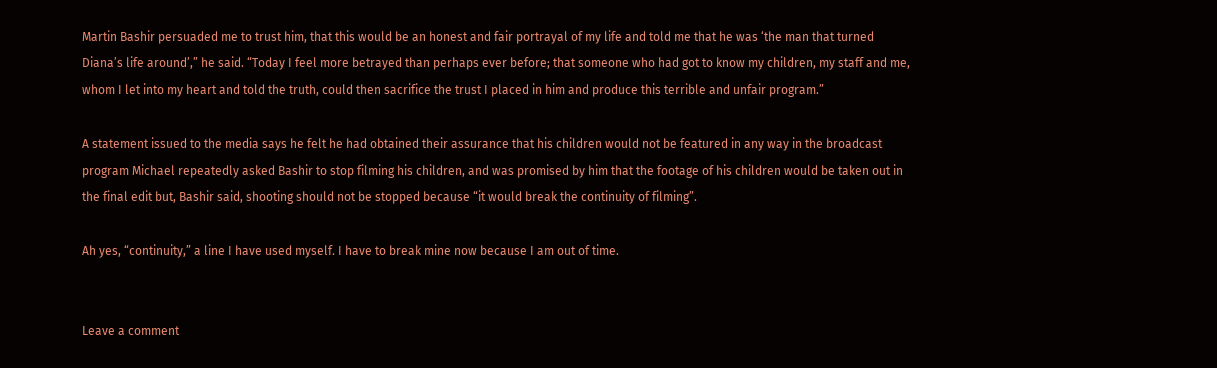Martin Bashir persuaded me to trust him, that this would be an honest and fair portrayal of my life and told me that he was ‘the man that turned Diana’s life around’,” he said. “Today I feel more betrayed than perhaps ever before; that someone who had got to know my children, my staff and me, whom I let into my heart and told the truth, could then sacrifice the trust I placed in him and produce this terrible and unfair program.”

A statement issued to the media says he felt he had obtained their assurance that his children would not be featured in any way in the broadcast program Michael repeatedly asked Bashir to stop filming his children, and was promised by him that the footage of his children would be taken out in the final edit but, Bashir said, shooting should not be stopped because “it would break the continuity of filming”.

Ah yes, “continuity,” a line I have used myself. I have to break mine now because I am out of time.


Leave a comment